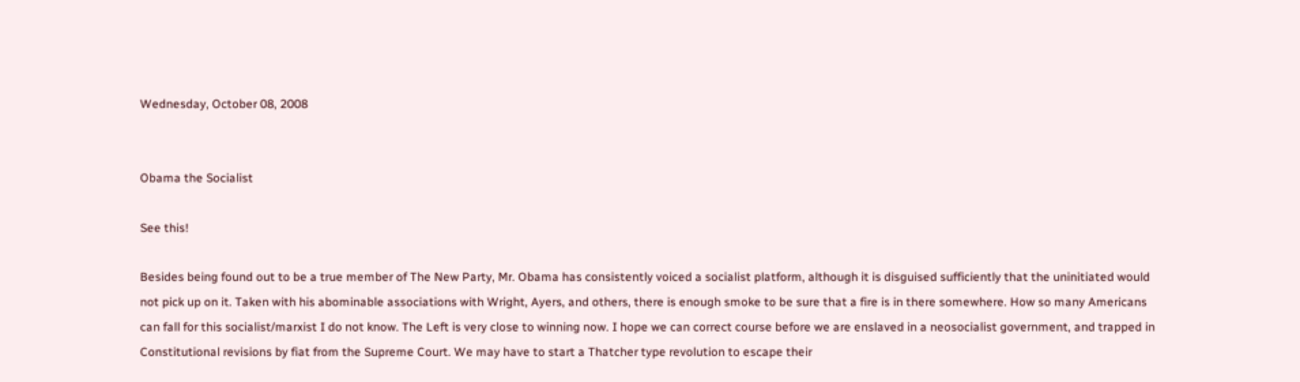Wednesday, October 08, 2008


Obama the Socialist

See this!

Besides being found out to be a true member of The New Party, Mr. Obama has consistently voiced a socialist platform, although it is disguised sufficiently that the uninitiated would not pick up on it. Taken with his abominable associations with Wright, Ayers, and others, there is enough smoke to be sure that a fire is in there somewhere. How so many Americans can fall for this socialist/marxist I do not know. The Left is very close to winning now. I hope we can correct course before we are enslaved in a neosocialist government, and trapped in Constitutional revisions by fiat from the Supreme Court. We may have to start a Thatcher type revolution to escape their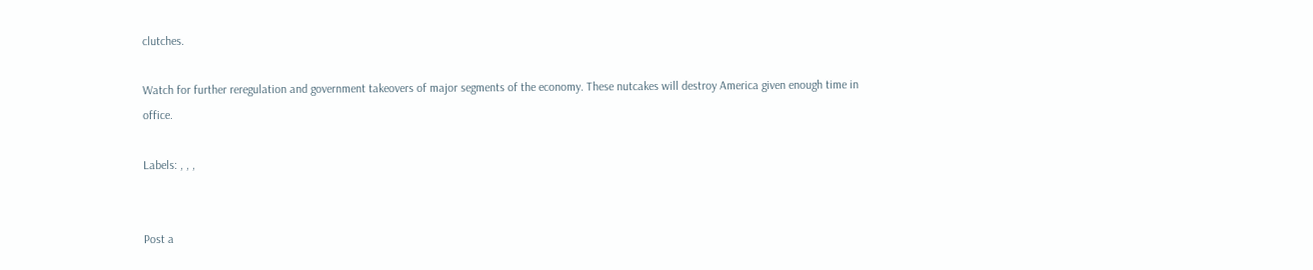clutches.

Watch for further reregulation and government takeovers of major segments of the economy. These nutcakes will destroy America given enough time in office.

Labels: , , ,


Post a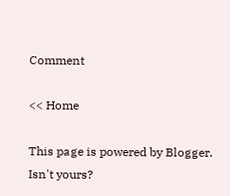Comment

<< Home

This page is powered by Blogger. Isn't yours?